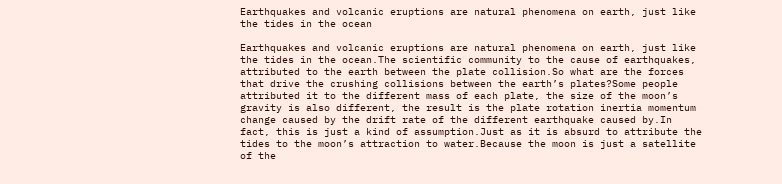Earthquakes and volcanic eruptions are natural phenomena on earth, just like the tides in the ocean

Earthquakes and volcanic eruptions are natural phenomena on earth, just like the tides in the ocean.The scientific community to the cause of earthquakes, attributed to the earth between the plate collision.So what are the forces that drive the crushing collisions between the earth’s plates?Some people attributed it to the different mass of each plate, the size of the moon’s gravity is also different, the result is the plate rotation inertia momentum change caused by the drift rate of the different earthquake caused by.In fact, this is just a kind of assumption.Just as it is absurd to attribute the tides to the moon’s attraction to water.Because the moon is just a satellite of the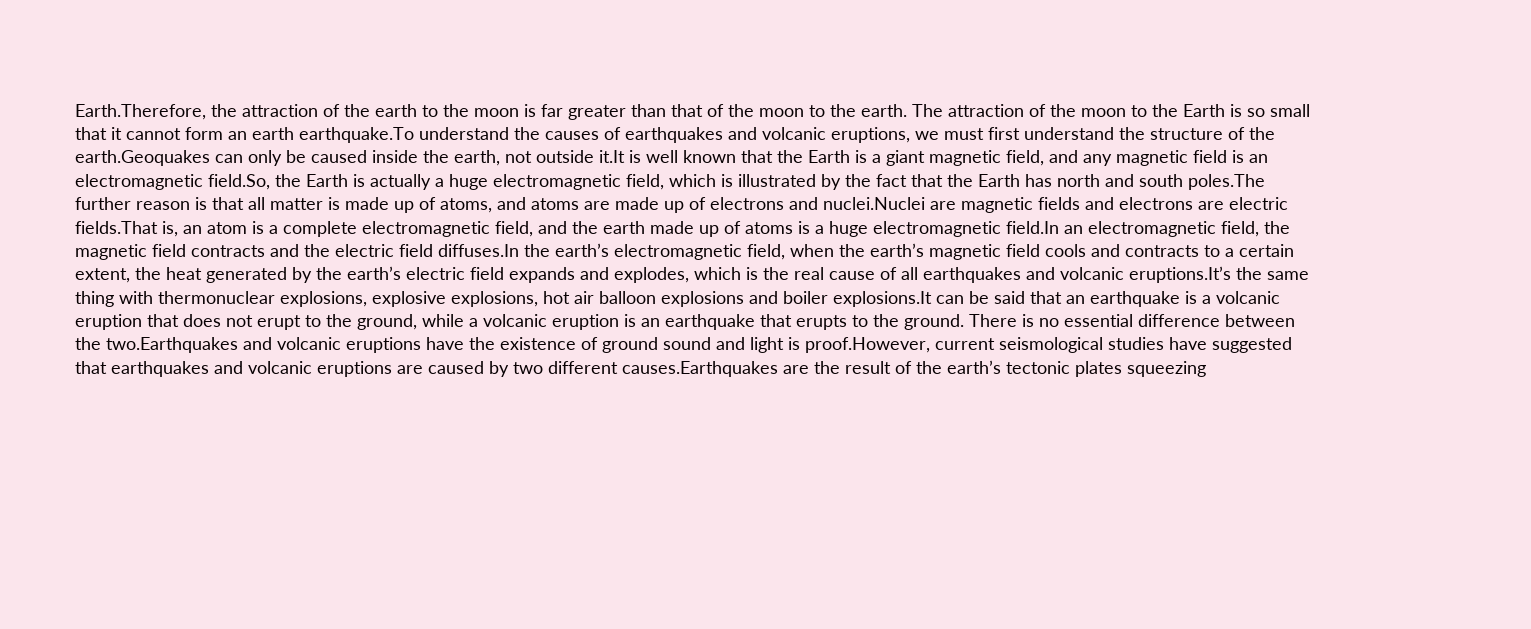Earth.Therefore, the attraction of the earth to the moon is far greater than that of the moon to the earth. The attraction of the moon to the Earth is so small that it cannot form an earth earthquake.To understand the causes of earthquakes and volcanic eruptions, we must first understand the structure of the earth.Geoquakes can only be caused inside the earth, not outside it.It is well known that the Earth is a giant magnetic field, and any magnetic field is an electromagnetic field.So, the Earth is actually a huge electromagnetic field, which is illustrated by the fact that the Earth has north and south poles.The further reason is that all matter is made up of atoms, and atoms are made up of electrons and nuclei.Nuclei are magnetic fields and electrons are electric fields.That is, an atom is a complete electromagnetic field, and the earth made up of atoms is a huge electromagnetic field.In an electromagnetic field, the magnetic field contracts and the electric field diffuses.In the earth’s electromagnetic field, when the earth’s magnetic field cools and contracts to a certain extent, the heat generated by the earth’s electric field expands and explodes, which is the real cause of all earthquakes and volcanic eruptions.It’s the same thing with thermonuclear explosions, explosive explosions, hot air balloon explosions and boiler explosions.It can be said that an earthquake is a volcanic eruption that does not erupt to the ground, while a volcanic eruption is an earthquake that erupts to the ground. There is no essential difference between the two.Earthquakes and volcanic eruptions have the existence of ground sound and light is proof.However, current seismological studies have suggested that earthquakes and volcanic eruptions are caused by two different causes.Earthquakes are the result of the earth’s tectonic plates squeezing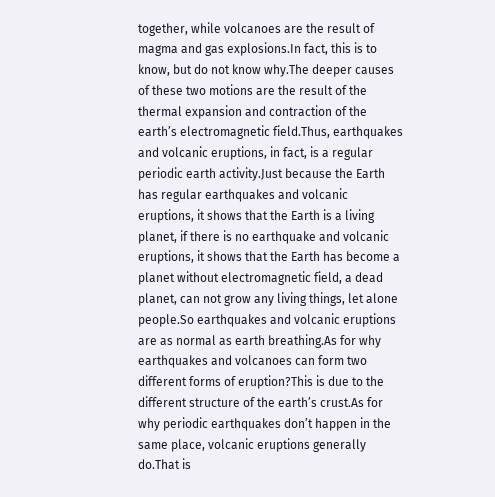together, while volcanoes are the result of magma and gas explosions.In fact, this is to know, but do not know why.The deeper causes of these two motions are the result of the thermal expansion and contraction of the earth’s electromagnetic field.Thus, earthquakes and volcanic eruptions, in fact, is a regular periodic earth activity.Just because the Earth has regular earthquakes and volcanic eruptions, it shows that the Earth is a living planet, if there is no earthquake and volcanic eruptions, it shows that the Earth has become a planet without electromagnetic field, a dead planet, can not grow any living things, let alone people.So earthquakes and volcanic eruptions are as normal as earth breathing.As for why earthquakes and volcanoes can form two different forms of eruption?This is due to the different structure of the earth’s crust.As for why periodic earthquakes don’t happen in the same place, volcanic eruptions generally do.That is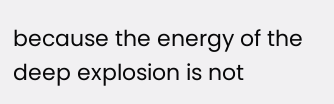because the energy of the deep explosion is not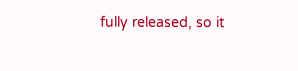fully released, so it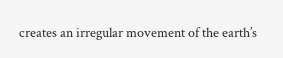creates an irregular movement of the earth’s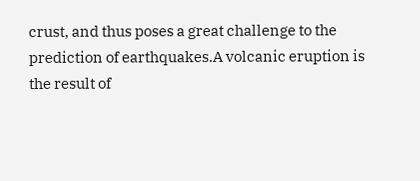crust, and thus poses a great challenge to the prediction of earthquakes.A volcanic eruption is the result of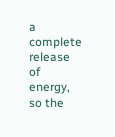a complete release of energy, so the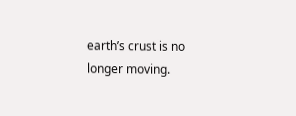earth’s crust is no longer moving.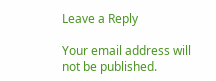Leave a Reply

Your email address will not be published.